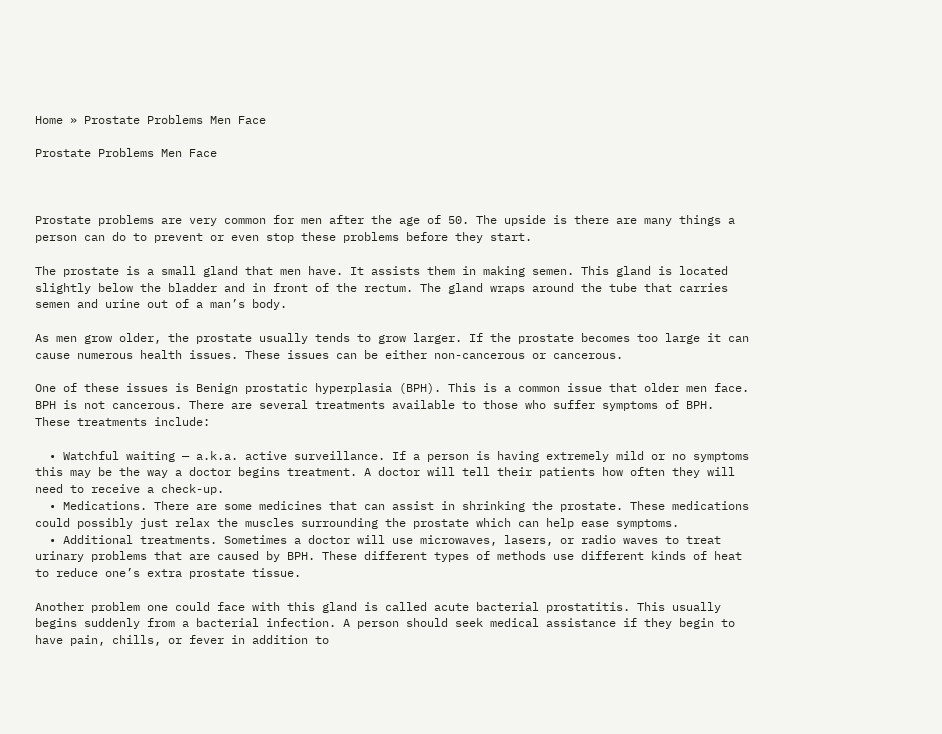Home » Prostate Problems Men Face

Prostate Problems Men Face



Prostate problems are very common for men after the age of 50. The upside is there are many things a person can do to prevent or even stop these problems before they start.

The prostate is a small gland that men have. It assists them in making semen. This gland is located slightly below the bladder and in front of the rectum. The gland wraps around the tube that carries semen and urine out of a man’s body.

As men grow older, the prostate usually tends to grow larger. If the prostate becomes too large it can cause numerous health issues. These issues can be either non-cancerous or cancerous.

One of these issues is Benign prostatic hyperplasia (BPH). This is a common issue that older men face. BPH is not cancerous. There are several treatments available to those who suffer symptoms of BPH. These treatments include:

  • Watchful waiting — a.k.a. active surveillance. If a person is having extremely mild or no symptoms this may be the way a doctor begins treatment. A doctor will tell their patients how often they will need to receive a check-up.
  • Medications. There are some medicines that can assist in shrinking the prostate. These medications could possibly just relax the muscles surrounding the prostate which can help ease symptoms.
  • Additional treatments. Sometimes a doctor will use microwaves, lasers, or radio waves to treat urinary problems that are caused by BPH. These different types of methods use different kinds of heat to reduce one’s extra prostate tissue.

Another problem one could face with this gland is called acute bacterial prostatitis. This usually begins suddenly from a bacterial infection. A person should seek medical assistance if they begin to have pain, chills, or fever in addition to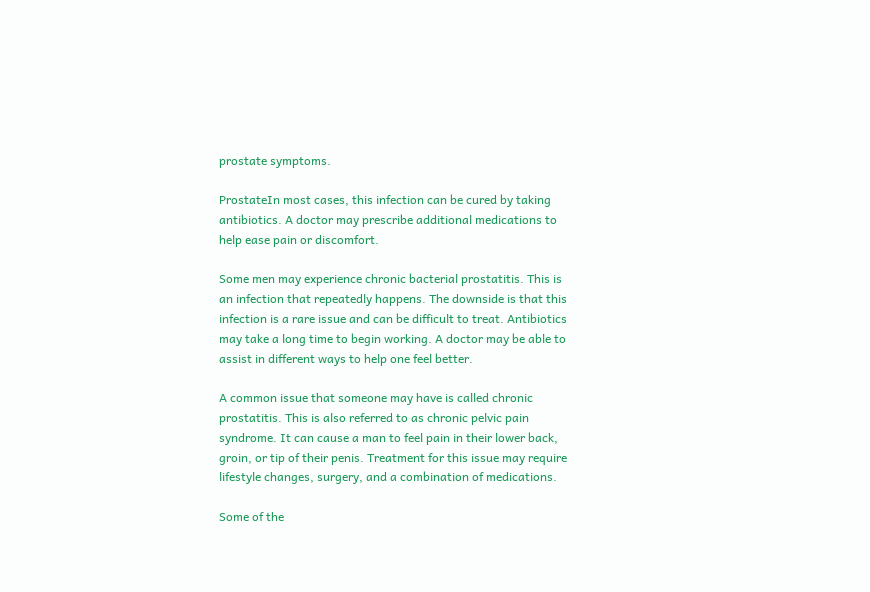prostate symptoms.

ProstateIn most cases, this infection can be cured by taking antibiotics. A doctor may prescribe additional medications to help ease pain or discomfort.

Some men may experience chronic bacterial prostatitis. This is an infection that repeatedly happens. The downside is that this infection is a rare issue and can be difficult to treat. Antibiotics may take a long time to begin working. A doctor may be able to assist in different ways to help one feel better.

A common issue that someone may have is called chronic prostatitis. This is also referred to as chronic pelvic pain syndrome. It can cause a man to feel pain in their lower back, groin, or tip of their penis. Treatment for this issue may require lifestyle changes, surgery, and a combination of medications.

Some of the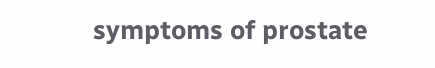symptoms of prostate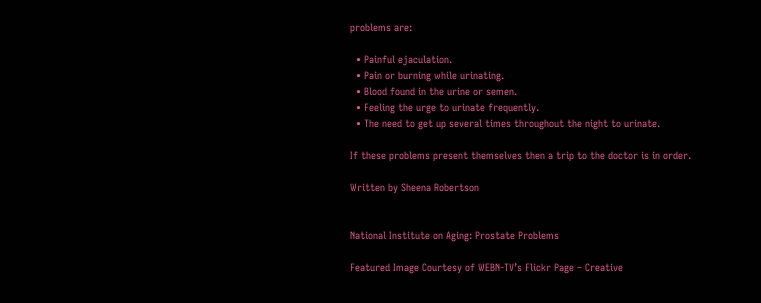problems are:

  • Painful ejaculation.
  • Pain or burning while urinating.
  • Blood found in the urine or semen.
  • Feeling the urge to urinate frequently.
  • The need to get up several times throughout the night to urinate.

If these problems present themselves then a trip to the doctor is in order.

Written by Sheena Robertson


National Institute on Aging: Prostate Problems

Featured Image Courtesy of WEBN-TV’s Flickr Page – Creative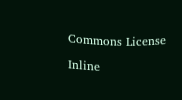Commons License

Inline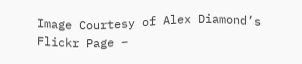Image Courtesy of Alex Diamond’s Flickr Page –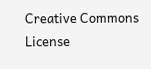Creative Commons License